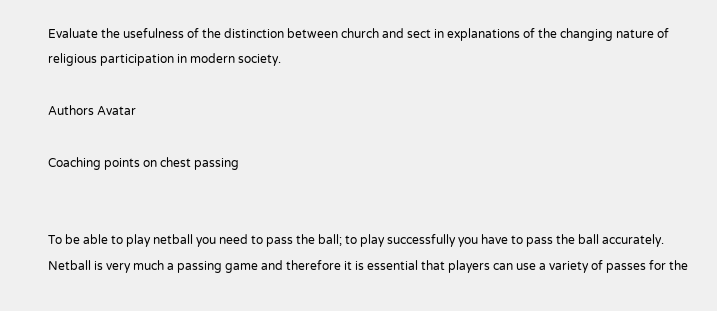Evaluate the usefulness of the distinction between church and sect in explanations of the changing nature of religious participation in modern society.

Authors Avatar

Coaching points on chest passing


To be able to play netball you need to pass the ball; to play successfully you have to pass the ball accurately. Netball is very much a passing game and therefore it is essential that players can use a variety of passes for the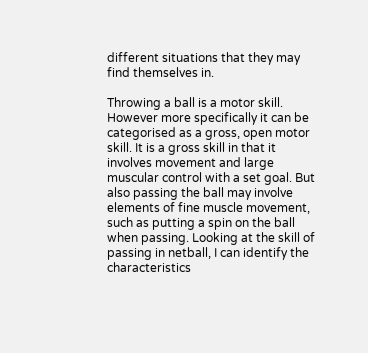different situations that they may find themselves in.

Throwing a ball is a motor skill. However more specifically it can be categorised as a gross, open motor skill. It is a gross skill in that it involves movement and large muscular control with a set goal. But also passing the ball may involve elements of fine muscle movement, such as putting a spin on the ball when passing. Looking at the skill of passing in netball, I can identify the characteristics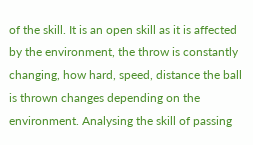of the skill. It is an open skill as it is affected by the environment, the throw is constantly changing, how hard, speed, distance the ball is thrown changes depending on the environment. Analysing the skill of passing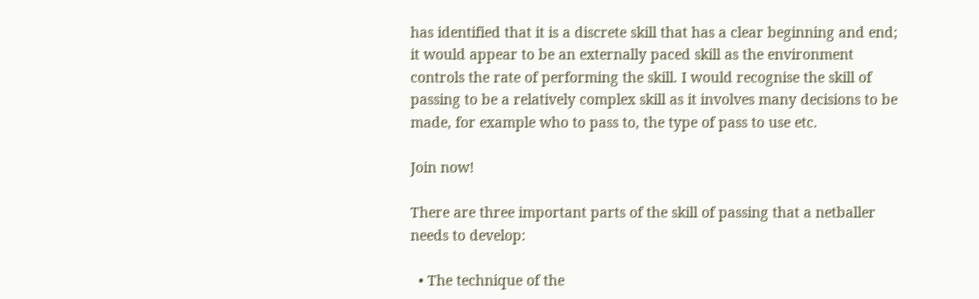has identified that it is a discrete skill that has a clear beginning and end; it would appear to be an externally paced skill as the environment controls the rate of performing the skill. I would recognise the skill of passing to be a relatively complex skill as it involves many decisions to be made, for example who to pass to, the type of pass to use etc.

Join now!

There are three important parts of the skill of passing that a netballer needs to develop:

  • The technique of the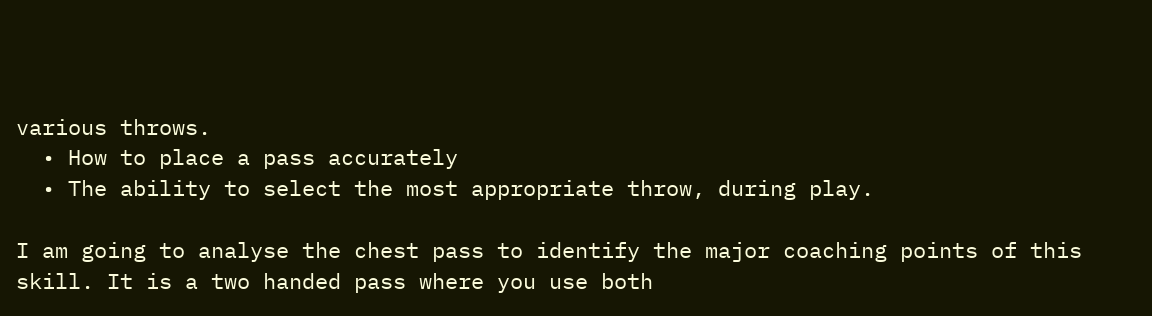various throws.
  • How to place a pass accurately
  • The ability to select the most appropriate throw, during play.

I am going to analyse the chest pass to identify the major coaching points of this skill. It is a two handed pass where you use both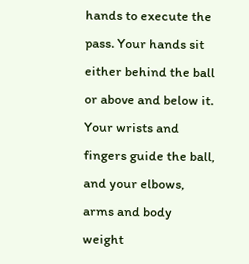hands to execute the pass. Your hands sit either behind the ball or above and below it. Your wrists and fingers guide the ball, and your elbows, arms and body weight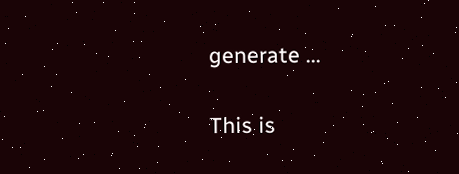generate ...

This is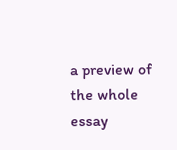a preview of the whole essay